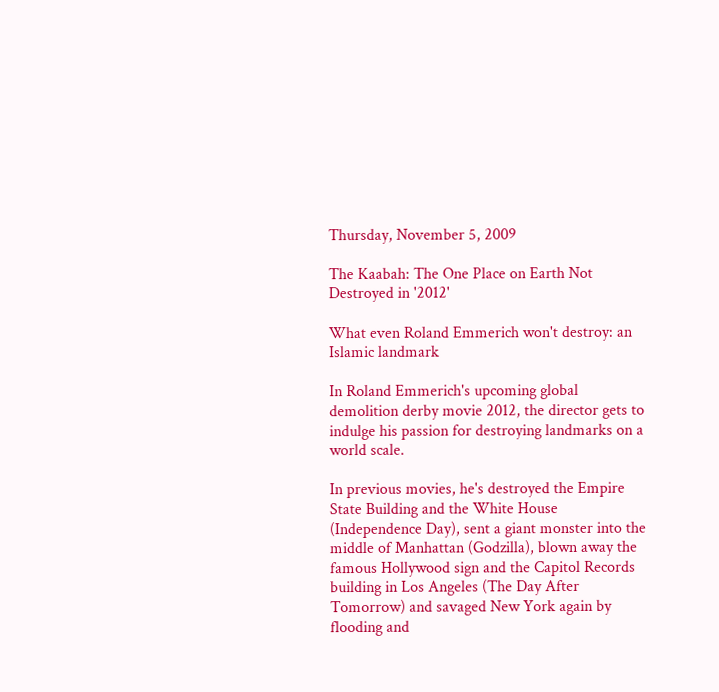Thursday, November 5, 2009

The Kaabah: The One Place on Earth Not Destroyed in '2012'

What even Roland Emmerich won't destroy: an Islamic landmark

In Roland Emmerich's upcoming global demolition derby movie 2012, the director gets to indulge his passion for destroying landmarks on a world scale.

In previous movies, he's destroyed the Empire State Building and the White House (Independence Day), sent a giant monster into the middle of Manhattan (Godzilla), blown away the famous Hollywood sign and the Capitol Records building in Los Angeles (The Day After Tomorrow) and savaged New York again by flooding and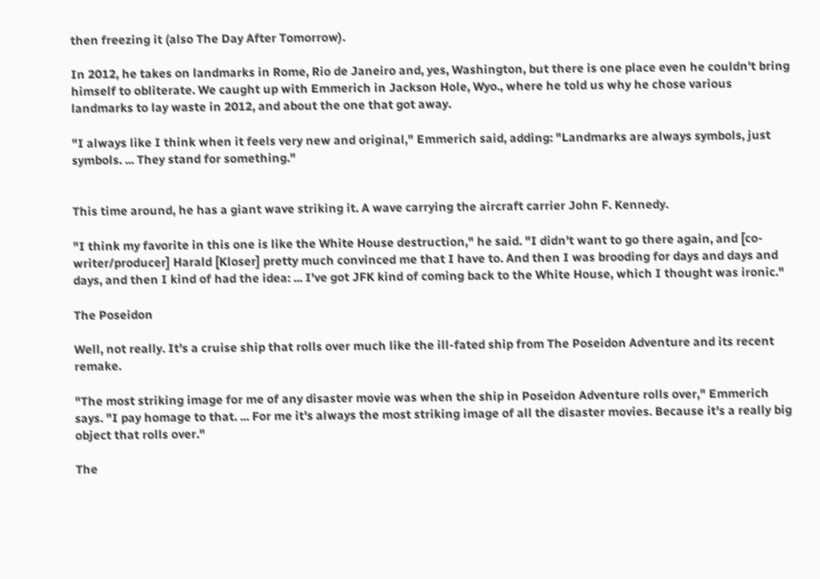then freezing it (also The Day After Tomorrow).

In 2012, he takes on landmarks in Rome, Rio de Janeiro and, yes, Washington, but there is one place even he couldn't bring himself to obliterate. We caught up with Emmerich in Jackson Hole, Wyo., where he told us why he chose various landmarks to lay waste in 2012, and about the one that got away.

"I always like I think when it feels very new and original," Emmerich said, adding: "Landmarks are always symbols, just symbols. ... They stand for something."


This time around, he has a giant wave striking it. A wave carrying the aircraft carrier John F. Kennedy.

"I think my favorite in this one is like the White House destruction," he said. "I didn't want to go there again, and [co-writer/producer] Harald [Kloser] pretty much convinced me that I have to. And then I was brooding for days and days and days, and then I kind of had the idea: ... I've got JFK kind of coming back to the White House, which I thought was ironic."

The Poseidon

Well, not really. It's a cruise ship that rolls over much like the ill-fated ship from The Poseidon Adventure and its recent remake.

"The most striking image for me of any disaster movie was when the ship in Poseidon Adventure rolls over," Emmerich says. "I pay homage to that. ... For me it's always the most striking image of all the disaster movies. Because it's a really big object that rolls over."

The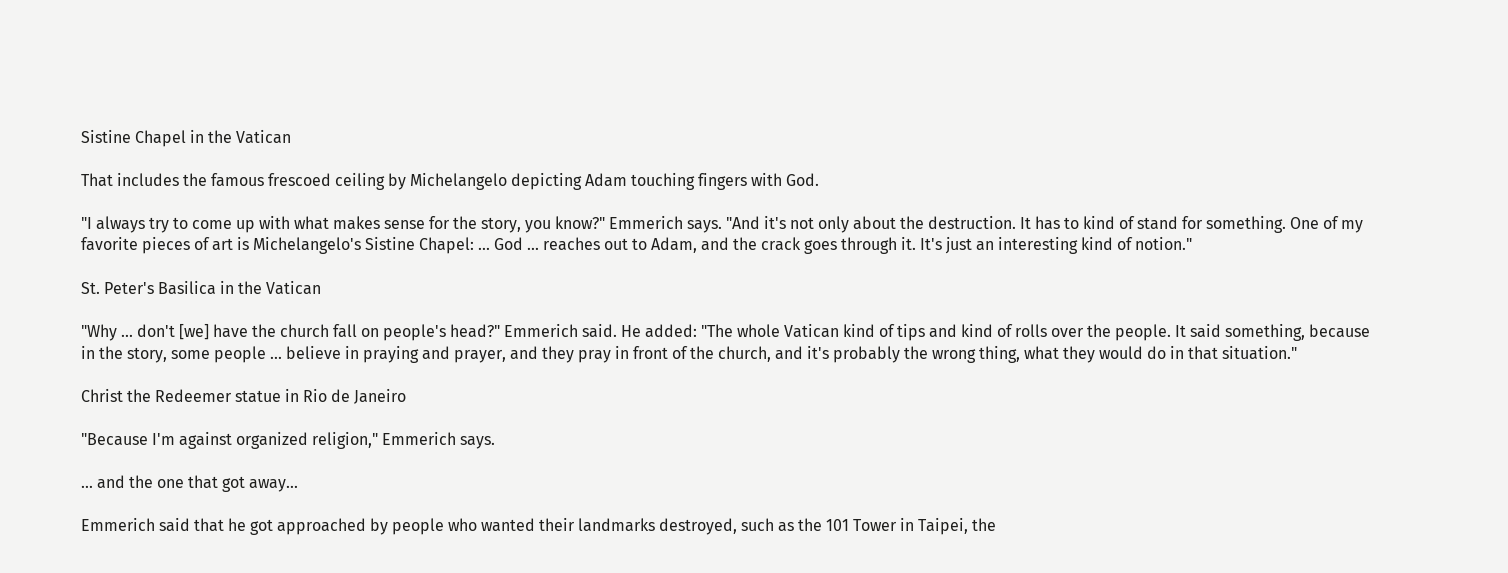Sistine Chapel in the Vatican

That includes the famous frescoed ceiling by Michelangelo depicting Adam touching fingers with God.

"I always try to come up with what makes sense for the story, you know?" Emmerich says. "And it's not only about the destruction. It has to kind of stand for something. One of my favorite pieces of art is Michelangelo's Sistine Chapel: ... God ... reaches out to Adam, and the crack goes through it. It's just an interesting kind of notion."

St. Peter's Basilica in the Vatican

"Why ... don't [we] have the church fall on people's head?" Emmerich said. He added: "The whole Vatican kind of tips and kind of rolls over the people. It said something, because in the story, some people ... believe in praying and prayer, and they pray in front of the church, and it's probably the wrong thing, what they would do in that situation."

Christ the Redeemer statue in Rio de Janeiro

"Because I'm against organized religion," Emmerich says.

... and the one that got away...

Emmerich said that he got approached by people who wanted their landmarks destroyed, such as the 101 Tower in Taipei, the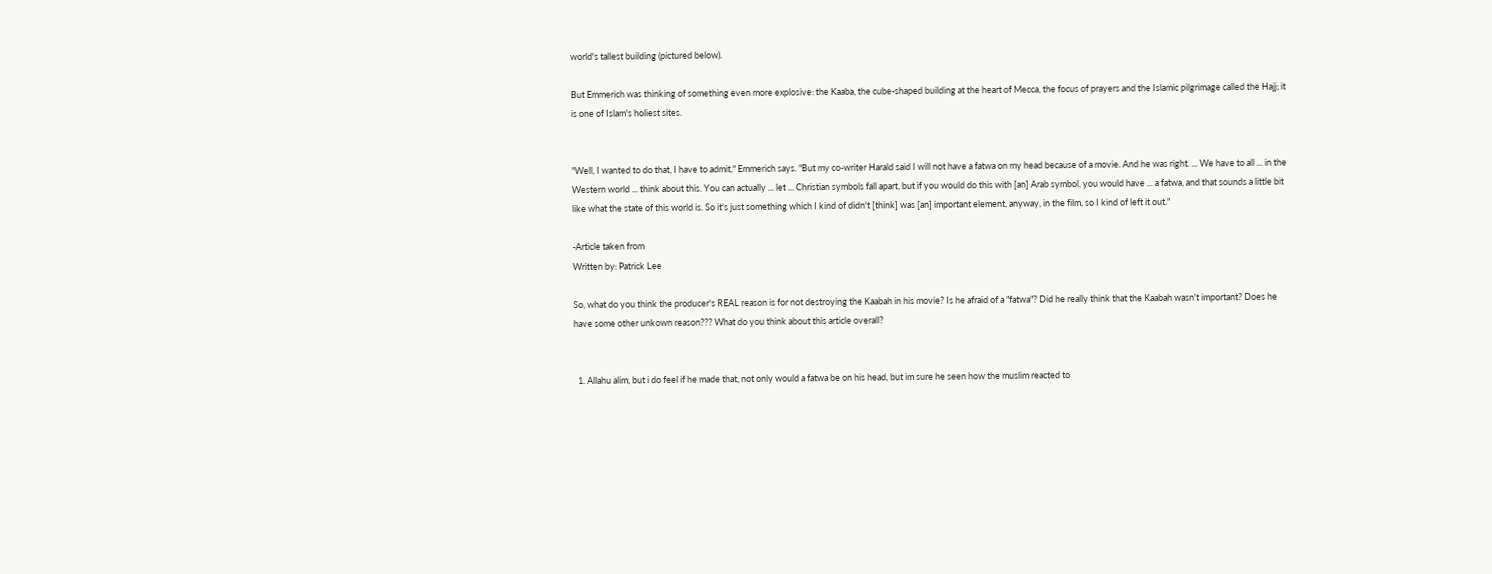world's tallest building (pictured below).

But Emmerich was thinking of something even more explosive: the Kaaba, the cube-shaped building at the heart of Mecca, the focus of prayers and the Islamic pilgrimage called the Hajj; it is one of Islam's holiest sites.


"Well, I wanted to do that, I have to admit," Emmerich says. "But my co-writer Harald said I will not have a fatwa on my head because of a movie. And he was right. ... We have to all ... in the Western world ... think about this. You can actually ... let ... Christian symbols fall apart, but if you would do this with [an] Arab symbol, you would have ... a fatwa, and that sounds a little bit like what the state of this world is. So it's just something which I kind of didn't [think] was [an] important element, anyway, in the film, so I kind of left it out."

-Article taken from
Written by: Patrick Lee

So, what do you think the producer's REAL reason is for not destroying the Kaabah in his movie? Is he afraid of a "fatwa"? Did he really think that the Kaabah wasn't important? Does he have some other unkown reason??? What do you think about this article overall?


  1. Allahu alim, but i do feel if he made that, not only would a fatwa be on his head, but im sure he seen how the muslim reacted to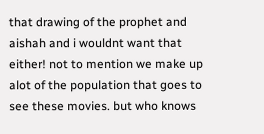that drawing of the prophet and aishah and i wouldnt want that either! not to mention we make up alot of the population that goes to see these movies. but who knows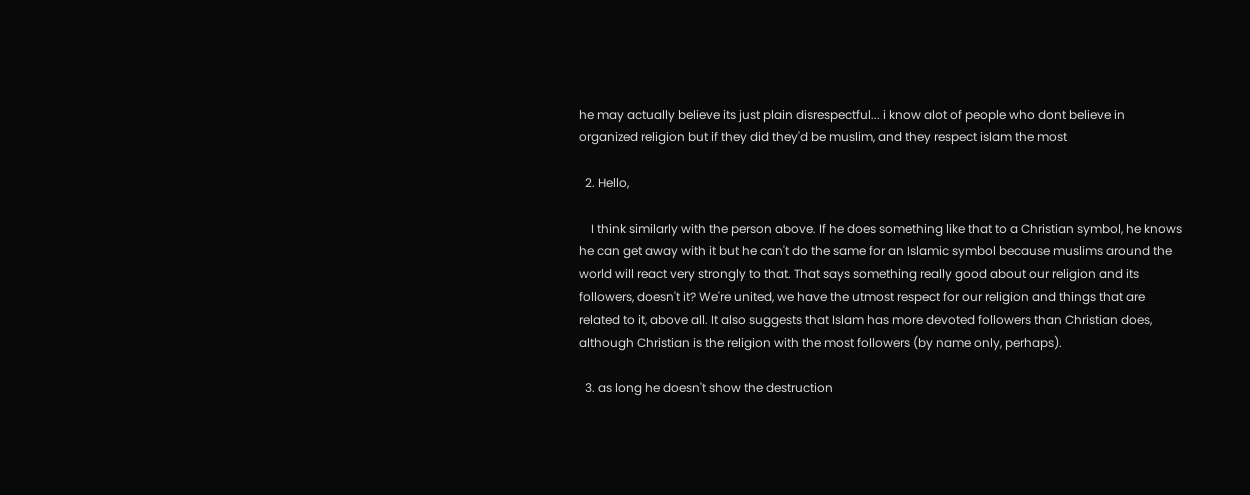he may actually believe its just plain disrespectful... i know alot of people who dont believe in organized religion but if they did they'd be muslim, and they respect islam the most

  2. Hello,

    I think similarly with the person above. If he does something like that to a Christian symbol, he knows he can get away with it but he can't do the same for an Islamic symbol because muslims around the world will react very strongly to that. That says something really good about our religion and its followers, doesn't it? We're united, we have the utmost respect for our religion and things that are related to it, above all. It also suggests that Islam has more devoted followers than Christian does, although Christian is the religion with the most followers (by name only, perhaps).

  3. as long he doesn't show the destruction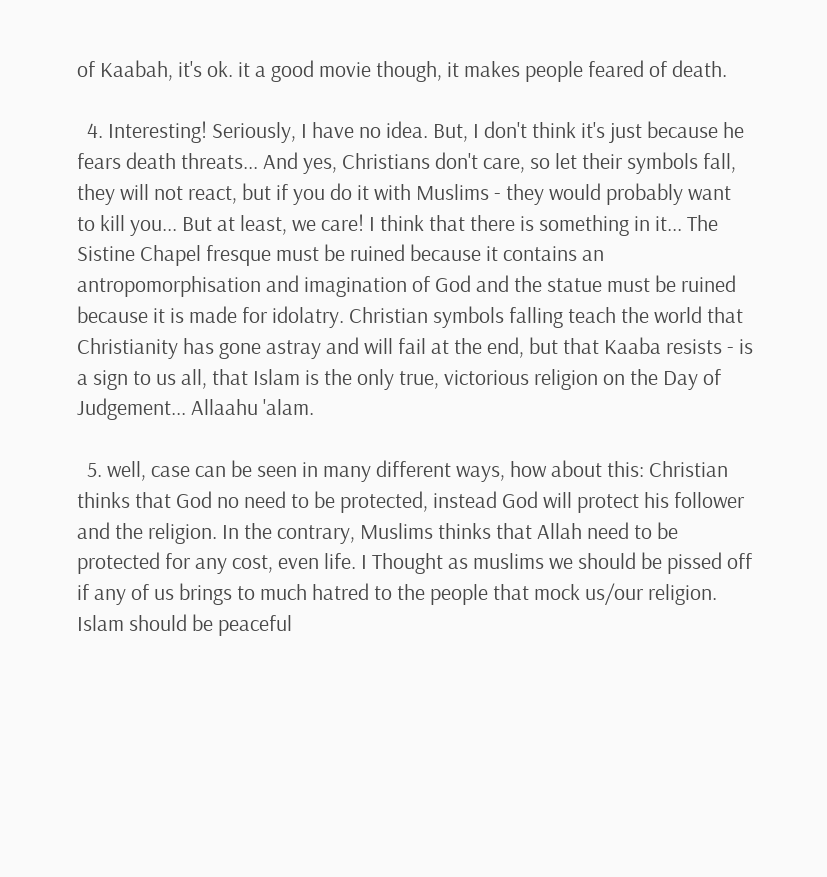of Kaabah, it's ok. it a good movie though, it makes people feared of death.

  4. Interesting! Seriously, I have no idea. But, I don't think it's just because he fears death threats... And yes, Christians don't care, so let their symbols fall, they will not react, but if you do it with Muslims - they would probably want to kill you... But at least, we care! I think that there is something in it... The Sistine Chapel fresque must be ruined because it contains an antropomorphisation and imagination of God and the statue must be ruined because it is made for idolatry. Christian symbols falling teach the world that Christianity has gone astray and will fail at the end, but that Kaaba resists - is a sign to us all, that Islam is the only true, victorious religion on the Day of Judgement... Allaahu 'alam.

  5. well, case can be seen in many different ways, how about this: Christian thinks that God no need to be protected, instead God will protect his follower and the religion. In the contrary, Muslims thinks that Allah need to be protected for any cost, even life. I Thought as muslims we should be pissed off if any of us brings to much hatred to the people that mock us/our religion. Islam should be peaceful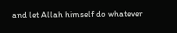and let Allah himself do whatever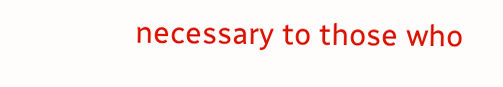necessary to those who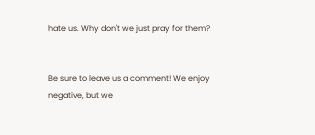hate us. Why don't we just pray for them?


Be sure to leave us a comment! We enjoy negative, but we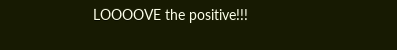LOOOOVE the positive!!!